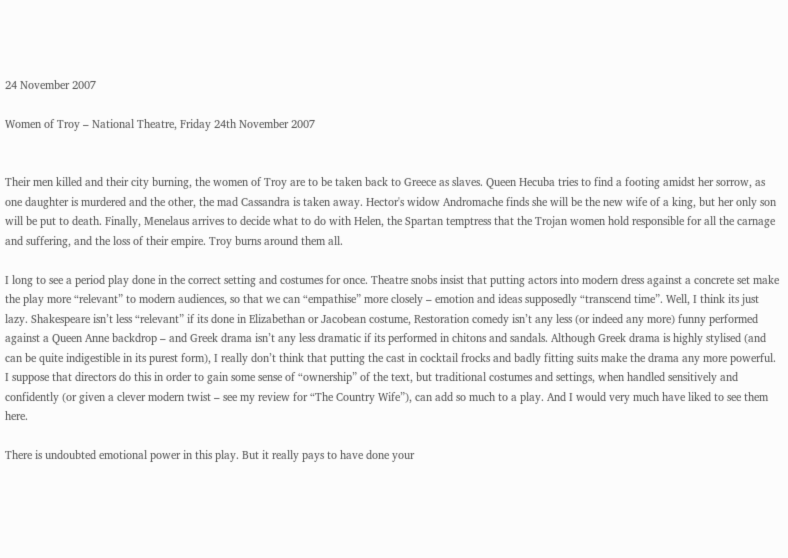24 November 2007

Women of Troy – National Theatre, Friday 24th November 2007


Their men killed and their city burning, the women of Troy are to be taken back to Greece as slaves. Queen Hecuba tries to find a footing amidst her sorrow, as one daughter is murdered and the other, the mad Cassandra is taken away. Hector's widow Andromache finds she will be the new wife of a king, but her only son will be put to death. Finally, Menelaus arrives to decide what to do with Helen, the Spartan temptress that the Trojan women hold responsible for all the carnage and suffering, and the loss of their empire. Troy burns around them all.

I long to see a period play done in the correct setting and costumes for once. Theatre snobs insist that putting actors into modern dress against a concrete set make the play more “relevant” to modern audiences, so that we can “empathise” more closely – emotion and ideas supposedly “transcend time”. Well, I think its just lazy. Shakespeare isn’t less “relevant” if its done in Elizabethan or Jacobean costume, Restoration comedy isn’t any less (or indeed any more) funny performed against a Queen Anne backdrop – and Greek drama isn’t any less dramatic if its performed in chitons and sandals. Although Greek drama is highly stylised (and can be quite indigestible in its purest form), I really don’t think that putting the cast in cocktail frocks and badly fitting suits make the drama any more powerful. I suppose that directors do this in order to gain some sense of “ownership” of the text, but traditional costumes and settings, when handled sensitively and confidently (or given a clever modern twist – see my review for “The Country Wife”), can add so much to a play. And I would very much have liked to see them here.

There is undoubted emotional power in this play. But it really pays to have done your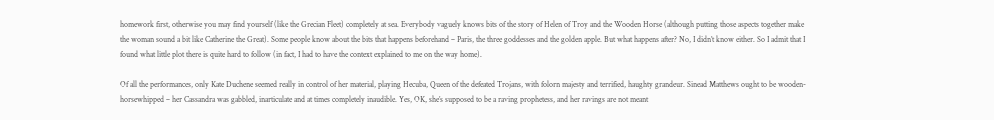homework first, otherwise you may find yourself (like the Grecian Fleet) completely at sea. Everybody vaguely knows bits of the story of Helen of Troy and the Wooden Horse (although putting those aspects together make the woman sound a bit like Catherine the Great). Some people know about the bits that happens beforehand – Paris, the three goddesses and the golden apple. But what happens after? No, I didn’t know either. So I admit that I found what little plot there is quite hard to follow (in fact, I had to have the context explained to me on the way home).

Of all the performances, only Kate Duchene seemed really in control of her material, playing Hecuba, Queen of the defeated Trojans, with folorn majesty and terrified, haughty grandeur. Sinead Matthews ought to be wooden-horsewhipped – her Cassandra was gabbled, inarticulate and at times completely inaudible. Yes, OK, she’s supposed to be a raving prophetess, and her ravings are not meant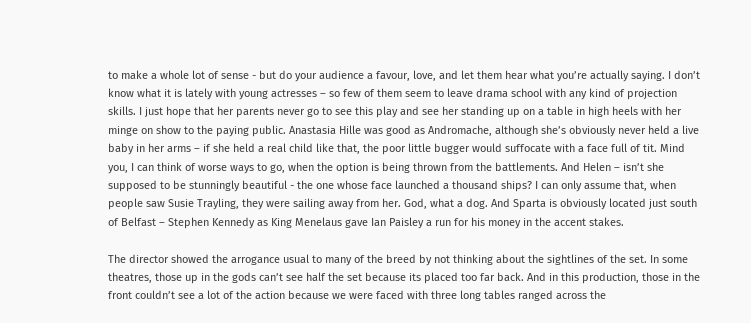to make a whole lot of sense - but do your audience a favour, love, and let them hear what you’re actually saying. I don’t know what it is lately with young actresses – so few of them seem to leave drama school with any kind of projection skills. I just hope that her parents never go to see this play and see her standing up on a table in high heels with her minge on show to the paying public. Anastasia Hille was good as Andromache, although she’s obviously never held a live baby in her arms – if she held a real child like that, the poor little bugger would suffocate with a face full of tit. Mind you, I can think of worse ways to go, when the option is being thrown from the battlements. And Helen – isn’t she supposed to be stunningly beautiful - the one whose face launched a thousand ships? I can only assume that, when people saw Susie Trayling, they were sailing away from her. God, what a dog. And Sparta is obviously located just south of Belfast – Stephen Kennedy as King Menelaus gave Ian Paisley a run for his money in the accent stakes.

The director showed the arrogance usual to many of the breed by not thinking about the sightlines of the set. In some theatres, those up in the gods can’t see half the set because its placed too far back. And in this production, those in the front couldn’t see a lot of the action because we were faced with three long tables ranged across the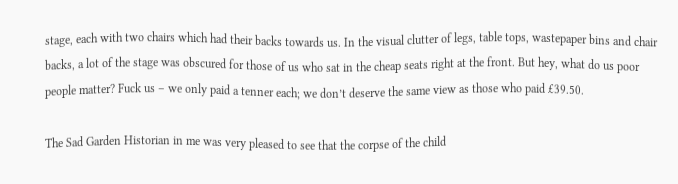stage, each with two chairs which had their backs towards us. In the visual clutter of legs, table tops, wastepaper bins and chair backs, a lot of the stage was obscured for those of us who sat in the cheap seats right at the front. But hey, what do us poor people matter? Fuck us – we only paid a tenner each; we don’t deserve the same view as those who paid £39.50.

The Sad Garden Historian in me was very pleased to see that the corpse of the child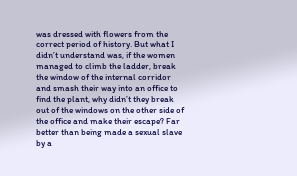was dressed with flowers from the correct period of history. But what I didn’t understand was, if the women managed to climb the ladder, break the window of the internal corridor and smash their way into an office to find the plant, why didn’t they break out of the windows on the other side of the office and make their escape? Far better than being made a sexual slave by a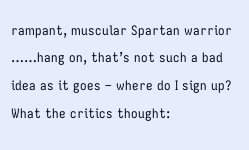rampant, muscular Spartan warrior ……hang on, that’s not such a bad idea as it goes – where do I sign up?
What the critics thought: